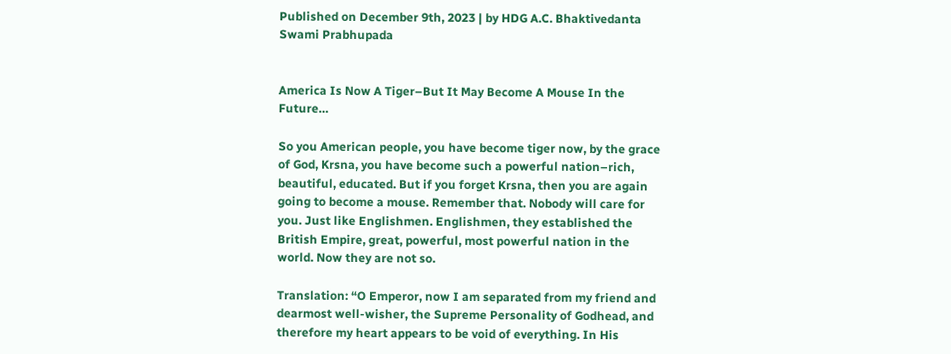Published on December 9th, 2023 | by HDG A.C. Bhaktivedanta Swami Prabhupada


America Is Now A Tiger–But It May Become A Mouse In the Future…

So you American people, you have become tiger now, by the grace of God, Krsna, you have become such a powerful nation–rich, beautiful, educated. But if you forget Krsna, then you are again going to become a mouse. Remember that. Nobody will care for you. Just like Englishmen. Englishmen, they established the British Empire, great, powerful, most powerful nation in the world. Now they are not so.

Translation: “O Emperor, now I am separated from my friend and dearmost well-wisher, the Supreme Personality of Godhead, and therefore my heart appears to be void of everything. In His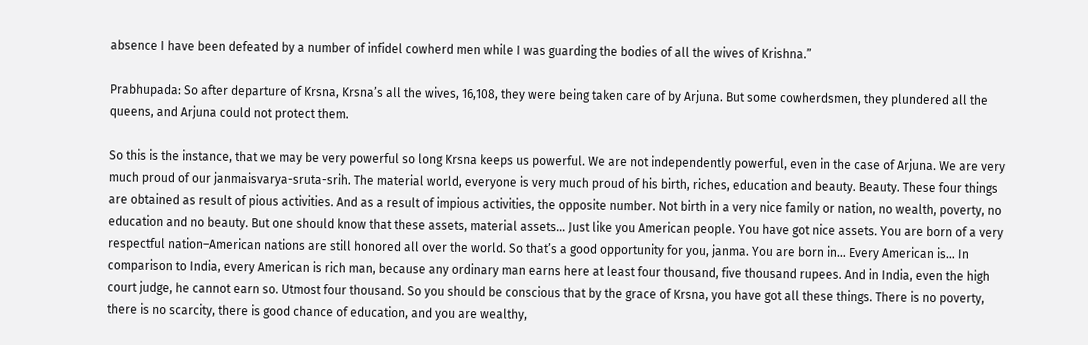absence I have been defeated by a number of infidel cowherd men while I was guarding the bodies of all the wives of Krishna.”

Prabhupada: So after departure of Krsna, Krsna’s all the wives, 16,108, they were being taken care of by Arjuna. But some cowherdsmen, they plundered all the queens, and Arjuna could not protect them.

So this is the instance, that we may be very powerful so long Krsna keeps us powerful. We are not independently powerful, even in the case of Arjuna. We are very much proud of our janmaisvarya-sruta-srih. The material world, everyone is very much proud of his birth, riches, education and beauty. Beauty. These four things are obtained as result of pious activities. And as a result of impious activities, the opposite number. Not birth in a very nice family or nation, no wealth, poverty, no education and no beauty. But one should know that these assets, material assets… Just like you American people. You have got nice assets. You are born of a very respectful nation–American nations are still honored all over the world. So that’s a good opportunity for you, janma. You are born in… Every American is… In comparison to India, every American is rich man, because any ordinary man earns here at least four thousand, five thousand rupees. And in India, even the high court judge, he cannot earn so. Utmost four thousand. So you should be conscious that by the grace of Krsna, you have got all these things. There is no poverty, there is no scarcity, there is good chance of education, and you are wealthy,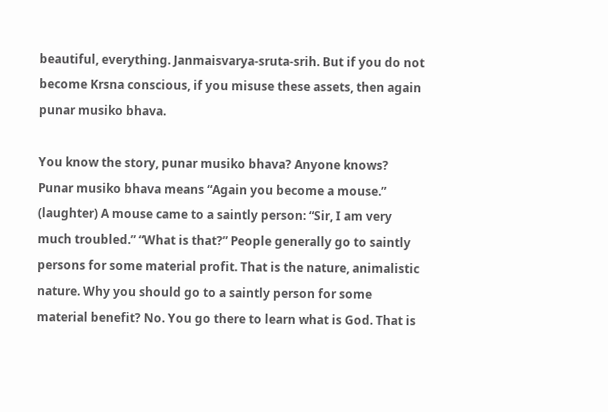beautiful, everything. Janmaisvarya-sruta-srih. But if you do not become Krsna conscious, if you misuse these assets, then again punar musiko bhava.

You know the story, punar musiko bhava? Anyone knows? Punar musiko bhava means “Again you become a mouse.” (laughter) A mouse came to a saintly person: “Sir, I am very much troubled.” “What is that?” People generally go to saintly persons for some material profit. That is the nature, animalistic nature. Why you should go to a saintly person for some material benefit? No. You go there to learn what is God. That is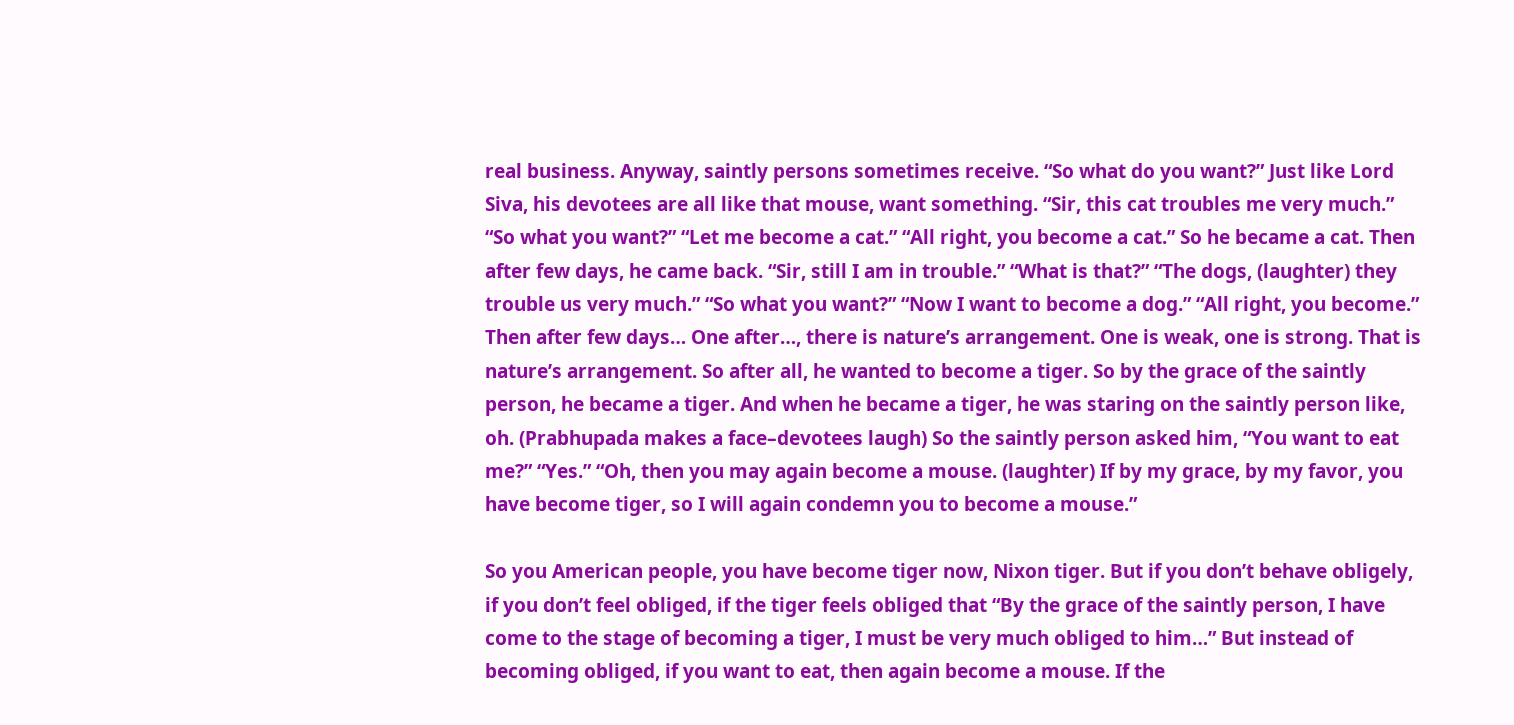real business. Anyway, saintly persons sometimes receive. “So what do you want?” Just like Lord Siva, his devotees are all like that mouse, want something. “Sir, this cat troubles me very much.” “So what you want?” “Let me become a cat.” “All right, you become a cat.” So he became a cat. Then after few days, he came back. “Sir, still I am in trouble.” “What is that?” “The dogs, (laughter) they trouble us very much.” “So what you want?” “Now I want to become a dog.” “All right, you become.” Then after few days… One after…, there is nature’s arrangement. One is weak, one is strong. That is nature’s arrangement. So after all, he wanted to become a tiger. So by the grace of the saintly person, he became a tiger. And when he became a tiger, he was staring on the saintly person like, oh. (Prabhupada makes a face–devotees laugh) So the saintly person asked him, “You want to eat me?” “Yes.” “Oh, then you may again become a mouse. (laughter) If by my grace, by my favor, you have become tiger, so I will again condemn you to become a mouse.”

So you American people, you have become tiger now, Nixon tiger. But if you don’t behave obligely, if you don’t feel obliged, if the tiger feels obliged that “By the grace of the saintly person, I have come to the stage of becoming a tiger, I must be very much obliged to him…” But instead of becoming obliged, if you want to eat, then again become a mouse. If the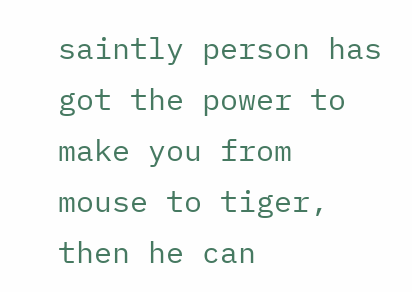saintly person has got the power to make you from mouse to tiger, then he can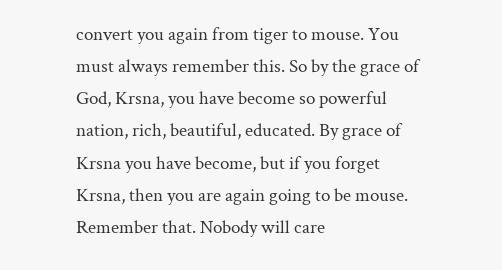convert you again from tiger to mouse. You must always remember this. So by the grace of God, Krsna, you have become so powerful nation, rich, beautiful, educated. By grace of Krsna you have become, but if you forget Krsna, then you are again going to be mouse. Remember that. Nobody will care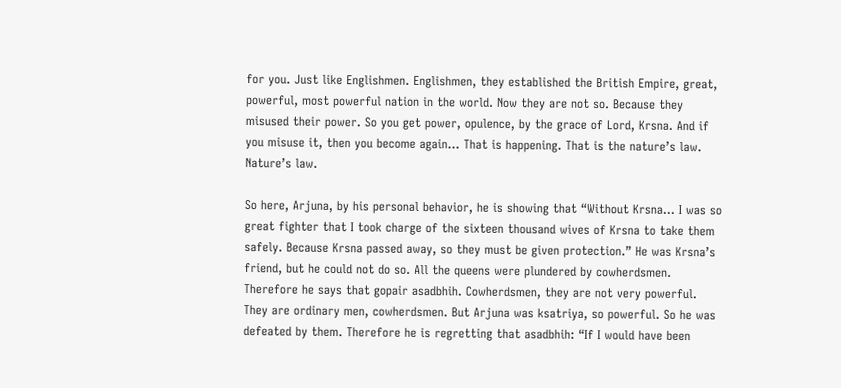for you. Just like Englishmen. Englishmen, they established the British Empire, great, powerful, most powerful nation in the world. Now they are not so. Because they misused their power. So you get power, opulence, by the grace of Lord, Krsna. And if you misuse it, then you become again… That is happening. That is the nature’s law. Nature’s law.

So here, Arjuna, by his personal behavior, he is showing that “Without Krsna… I was so great fighter that I took charge of the sixteen thousand wives of Krsna to take them safely. Because Krsna passed away, so they must be given protection.” He was Krsna’s friend, but he could not do so. All the queens were plundered by cowherdsmen. Therefore he says that gopair asadbhih. Cowherdsmen, they are not very powerful. They are ordinary men, cowherdsmen. But Arjuna was ksatriya, so powerful. So he was defeated by them. Therefore he is regretting that asadbhih: “If I would have been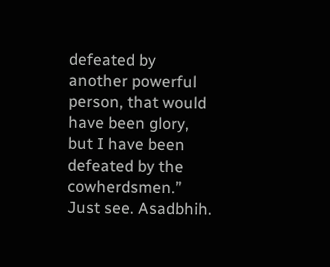defeated by another powerful person, that would have been glory, but I have been defeated by the cowherdsmen.” Just see. Asadbhih.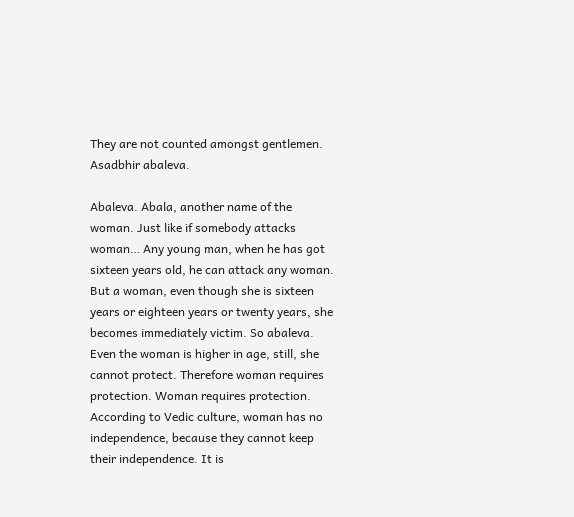They are not counted amongst gentlemen. Asadbhir abaleva.

Abaleva. Abala, another name of the woman. Just like if somebody attacks woman… Any young man, when he has got sixteen years old, he can attack any woman. But a woman, even though she is sixteen years or eighteen years or twenty years, she becomes immediately victim. So abaleva. Even the woman is higher in age, still, she cannot protect. Therefore woman requires protection. Woman requires protection. According to Vedic culture, woman has no independence, because they cannot keep their independence. It is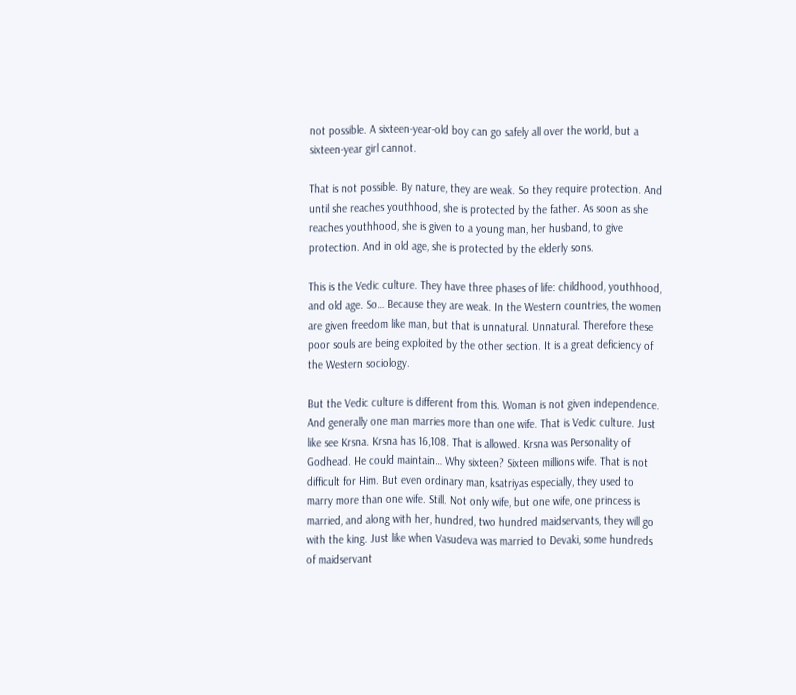not possible. A sixteen-year-old boy can go safely all over the world, but a sixteen-year girl cannot.

That is not possible. By nature, they are weak. So they require protection. And until she reaches youthhood, she is protected by the father. As soon as she reaches youthhood, she is given to a young man, her husband, to give protection. And in old age, she is protected by the elderly sons.

This is the Vedic culture. They have three phases of life: childhood, youthhood, and old age. So… Because they are weak. In the Western countries, the women are given freedom like man, but that is unnatural. Unnatural. Therefore these poor souls are being exploited by the other section. It is a great deficiency of the Western sociology.

But the Vedic culture is different from this. Woman is not given independence. And generally one man marries more than one wife. That is Vedic culture. Just like see Krsna. Krsna has 16,108. That is allowed. Krsna was Personality of Godhead. He could maintain… Why sixteen? Sixteen millions wife. That is not difficult for Him. But even ordinary man, ksatriyas especially, they used to marry more than one wife. Still. Not only wife, but one wife, one princess is married, and along with her, hundred, two hundred maidservants, they will go with the king. Just like when Vasudeva was married to Devaki, some hundreds of maidservant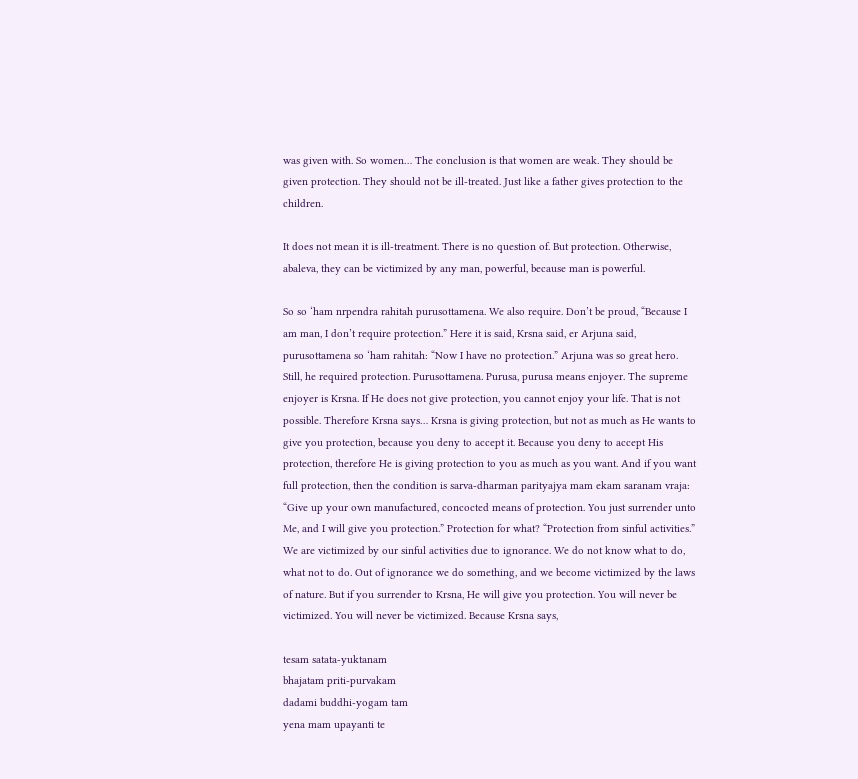was given with. So women… The conclusion is that women are weak. They should be given protection. They should not be ill-treated. Just like a father gives protection to the children.

It does not mean it is ill-treatment. There is no question of. But protection. Otherwise, abaleva, they can be victimized by any man, powerful, because man is powerful.

So so ‘ham nrpendra rahitah purusottamena. We also require. Don’t be proud, “Because I am man, I don’t require protection.” Here it is said, Krsna said, er Arjuna said, purusottamena so ‘ham rahitah: “Now I have no protection.” Arjuna was so great hero. Still, he required protection. Purusottamena. Purusa, purusa means enjoyer. The supreme enjoyer is Krsna. If He does not give protection, you cannot enjoy your life. That is not possible. Therefore Krsna says… Krsna is giving protection, but not as much as He wants to give you protection, because you deny to accept it. Because you deny to accept His protection, therefore He is giving protection to you as much as you want. And if you want full protection, then the condition is sarva-dharman parityajya mam ekam saranam vraja: “Give up your own manufactured, concocted means of protection. You just surrender unto Me, and I will give you protection.” Protection for what? “Protection from sinful activities.” We are victimized by our sinful activities due to ignorance. We do not know what to do, what not to do. Out of ignorance we do something, and we become victimized by the laws of nature. But if you surrender to Krsna, He will give you protection. You will never be victimized. You will never be victimized. Because Krsna says,

tesam satata-yuktanam
bhajatam priti-purvakam
dadami buddhi-yogam tam
yena mam upayanti te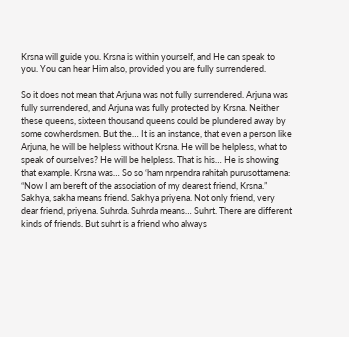Krsna will guide you. Krsna is within yourself, and He can speak to you. You can hear Him also, provided you are fully surrendered.

So it does not mean that Arjuna was not fully surrendered. Arjuna was fully surrendered, and Arjuna was fully protected by Krsna. Neither these queens, sixteen thousand queens could be plundered away by some cowherdsmen. But the… It is an instance, that even a person like Arjuna, he will be helpless without Krsna. He will be helpless, what to speak of ourselves? He will be helpless. That is his… He is showing that example. Krsna was… So so ‘ham nrpendra rahitah purusottamena: “Now I am bereft of the association of my dearest friend, Krsna.” Sakhya, sakha means friend. Sakhya priyena. Not only friend, very dear friend, priyena. Suhrda. Suhrda means… Suhrt. There are different kinds of friends. But suhrt is a friend who always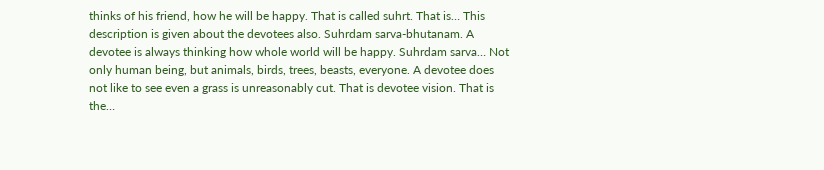thinks of his friend, how he will be happy. That is called suhrt. That is… This description is given about the devotees also. Suhrdam sarva-bhutanam. A devotee is always thinking how whole world will be happy. Suhrdam sarva… Not only human being, but animals, birds, trees, beasts, everyone. A devotee does not like to see even a grass is unreasonably cut. That is devotee vision. That is the…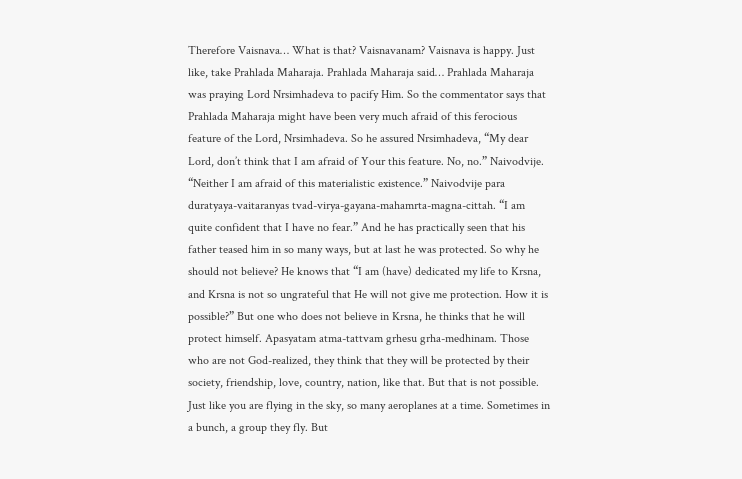Therefore Vaisnava… What is that? Vaisnavanam? Vaisnava is happy. Just like, take Prahlada Maharaja. Prahlada Maharaja said… Prahlada Maharaja was praying Lord Nrsimhadeva to pacify Him. So the commentator says that Prahlada Maharaja might have been very much afraid of this ferocious feature of the Lord, Nrsimhadeva. So he assured Nrsimhadeva, “My dear Lord, don’t think that I am afraid of Your this feature. No, no.” Naivodvije. “Neither I am afraid of this materialistic existence.” Naivodvije para duratyaya-vaitaranyas tvad-virya-gayana-mahamrta-magna-cittah. “I am quite confident that I have no fear.” And he has practically seen that his father teased him in so many ways, but at last he was protected. So why he should not believe? He knows that “I am (have) dedicated my life to Krsna, and Krsna is not so ungrateful that He will not give me protection. How it is possible?” But one who does not believe in Krsna, he thinks that he will protect himself. Apasyatam atma-tattvam grhesu grha-medhinam. Those who are not God-realized, they think that they will be protected by their society, friendship, love, country, nation, like that. But that is not possible. Just like you are flying in the sky, so many aeroplanes at a time. Sometimes in a bunch, a group they fly. But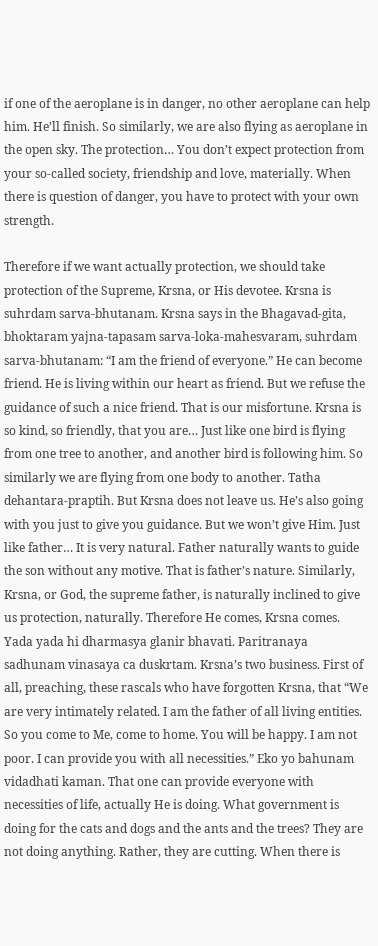if one of the aeroplane is in danger, no other aeroplane can help him. He’ll finish. So similarly, we are also flying as aeroplane in the open sky. The protection… You don’t expect protection from your so-called society, friendship and love, materially. When there is question of danger, you have to protect with your own strength.

Therefore if we want actually protection, we should take protection of the Supreme, Krsna, or His devotee. Krsna is suhrdam sarva-bhutanam. Krsna says in the Bhagavad-gita, bhoktaram yajna-tapasam sarva-loka-mahesvaram, suhrdam sarva-bhutanam: “I am the friend of everyone.” He can become friend. He is living within our heart as friend. But we refuse the guidance of such a nice friend. That is our misfortune. Krsna is so kind, so friendly, that you are… Just like one bird is flying from one tree to another, and another bird is following him. So similarly we are flying from one body to another. Tatha dehantara-praptih. But Krsna does not leave us. He’s also going with you just to give you guidance. But we won’t give Him. Just like father… It is very natural. Father naturally wants to guide the son without any motive. That is father’s nature. Similarly, Krsna, or God, the supreme father, is naturally inclined to give us protection, naturally. Therefore He comes, Krsna comes. Yada yada hi dharmasya glanir bhavati. Paritranaya sadhunam vinasaya ca duskrtam. Krsna’s two business. First of all, preaching, these rascals who have forgotten Krsna, that “We are very intimately related. I am the father of all living entities. So you come to Me, come to home. You will be happy. I am not poor. I can provide you with all necessities.” Eko yo bahunam vidadhati kaman. That one can provide everyone with necessities of life, actually He is doing. What government is doing for the cats and dogs and the ants and the trees? They are not doing anything. Rather, they are cutting. When there is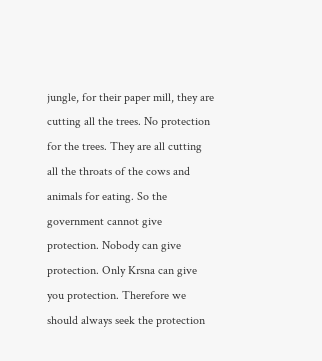jungle, for their paper mill, they are cutting all the trees. No protection for the trees. They are all cutting all the throats of the cows and animals for eating. So the government cannot give protection. Nobody can give protection. Only Krsna can give you protection. Therefore we should always seek the protection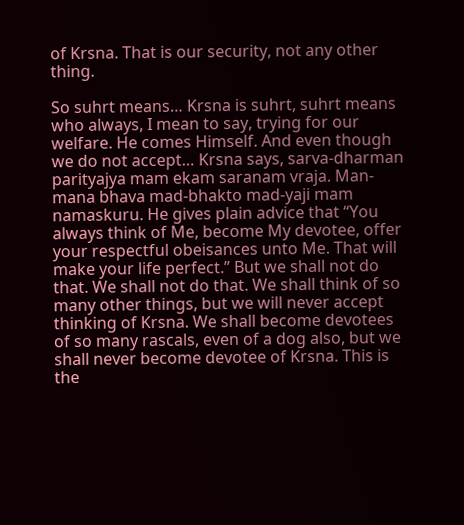of Krsna. That is our security, not any other thing.

So suhrt means… Krsna is suhrt, suhrt means who always, I mean to say, trying for our welfare. He comes Himself. And even though we do not accept… Krsna says, sarva-dharman parityajya mam ekam saranam vraja. Man-mana bhava mad-bhakto mad-yaji mam namaskuru. He gives plain advice that “You always think of Me, become My devotee, offer your respectful obeisances unto Me. That will make your life perfect.” But we shall not do that. We shall not do that. We shall think of so many other things, but we will never accept thinking of Krsna. We shall become devotees of so many rascals, even of a dog also, but we shall never become devotee of Krsna. This is the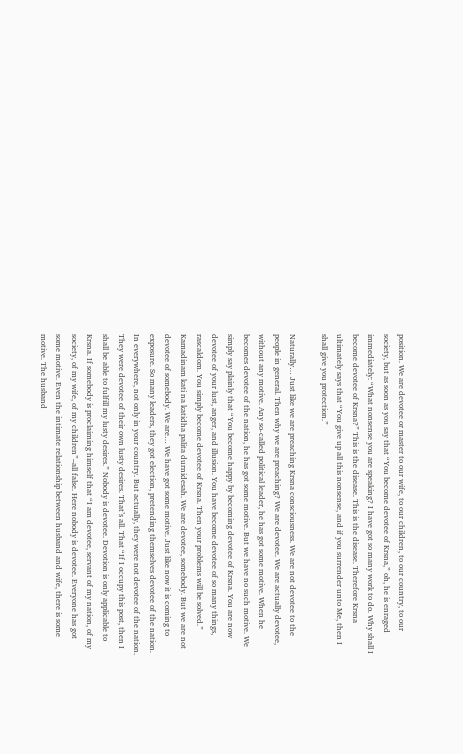position. We are devotee or master to our wife, to our children, to our country, to our society, but as soon as you say that “You become devotee of Krsna,” oh, he is enraged immediately: “What nonsense you are speaking? I have got so many work to do. Why shall I become devotee of Krsna?” This is the disease. This is the disease. Therefore Krsna ultimately says that “You give up all this nonsense, and if you surrender unto Me, then I shall give you protection.”

Naturally… Just like we are preaching Krsna consciousness. We are not devotee to the people in general. Then why we are preaching? We are devotee. We are actually devotee, without any motive. Any so-called political leader, he has got some motive. When he becomes devotee of the nation, he has got some motive. But we have no such motive. We simply say plainly that “You become happy by becoming devotee of Krsna. You are now devotee of your lust, anger, and illusion. You have become devotee of so many things, rascaldom. You simply become devotee of Krsna. Then your problems will be solved.” Kamadinam kati na katidha palita durnidesah. We are devotee, somebody. But we are not devotee of somebody. We are… We have got some motive. Just like now it is coming to exposure. So many leaders, they got election, pretending themselves devotee of the nation. In everywhere, not only in your country. But actually, they were not devotee of the nation. They were devotee of their own lusty desires. That’s all. That “If I occupy this post, then I shall be able to fulfill my lusty desires.” Nobody is devotee. Devotion is only applicable to Krsna. If somebody is proclaiming himself that “I am devotee, servant of my nation, of my society, of my wife, of my children”–all false. Here nobody is devotee. Everyone has got some motive. Even the intimate relationship between husband and wife, there is some motive. The husband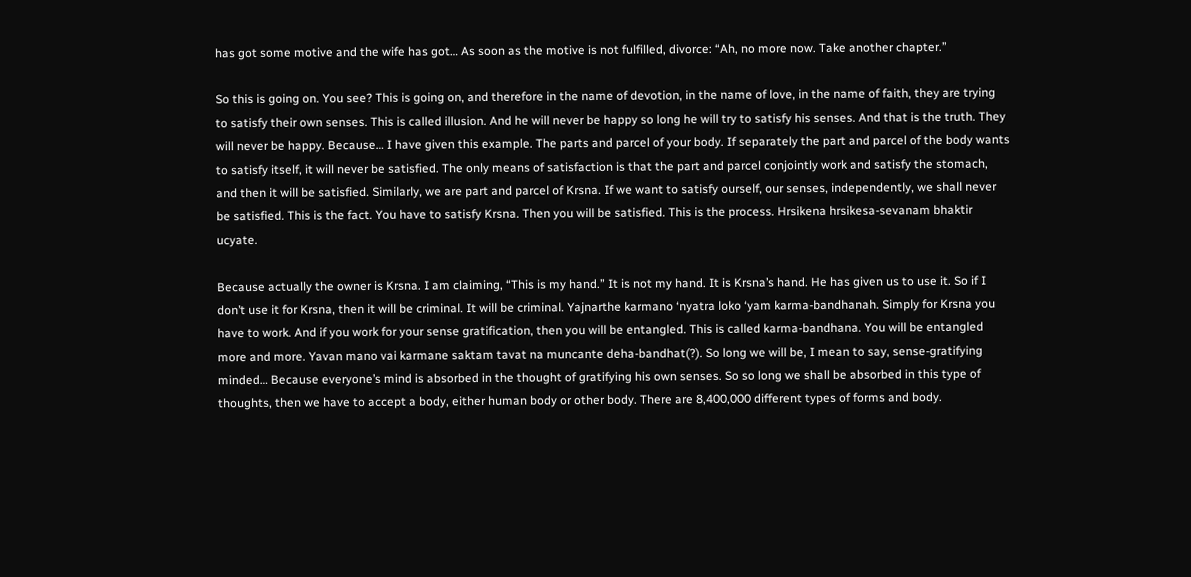has got some motive and the wife has got… As soon as the motive is not fulfilled, divorce: “Ah, no more now. Take another chapter.”

So this is going on. You see? This is going on, and therefore in the name of devotion, in the name of love, in the name of faith, they are trying to satisfy their own senses. This is called illusion. And he will never be happy so long he will try to satisfy his senses. And that is the truth. They will never be happy. Because… I have given this example. The parts and parcel of your body. If separately the part and parcel of the body wants to satisfy itself, it will never be satisfied. The only means of satisfaction is that the part and parcel conjointly work and satisfy the stomach, and then it will be satisfied. Similarly, we are part and parcel of Krsna. If we want to satisfy ourself, our senses, independently, we shall never be satisfied. This is the fact. You have to satisfy Krsna. Then you will be satisfied. This is the process. Hrsikena hrsikesa-sevanam bhaktir ucyate.

Because actually the owner is Krsna. I am claiming, “This is my hand.” It is not my hand. It is Krsna’s hand. He has given us to use it. So if I don’t use it for Krsna, then it will be criminal. It will be criminal. Yajnarthe karmano ‘nyatra loko ‘yam karma-bandhanah. Simply for Krsna you have to work. And if you work for your sense gratification, then you will be entangled. This is called karma-bandhana. You will be entangled more and more. Yavan mano vai karmane saktam tavat na muncante deha-bandhat(?). So long we will be, I mean to say, sense-gratifying minded… Because everyone’s mind is absorbed in the thought of gratifying his own senses. So so long we shall be absorbed in this type of thoughts, then we have to accept a body, either human body or other body. There are 8,400,000 different types of forms and body.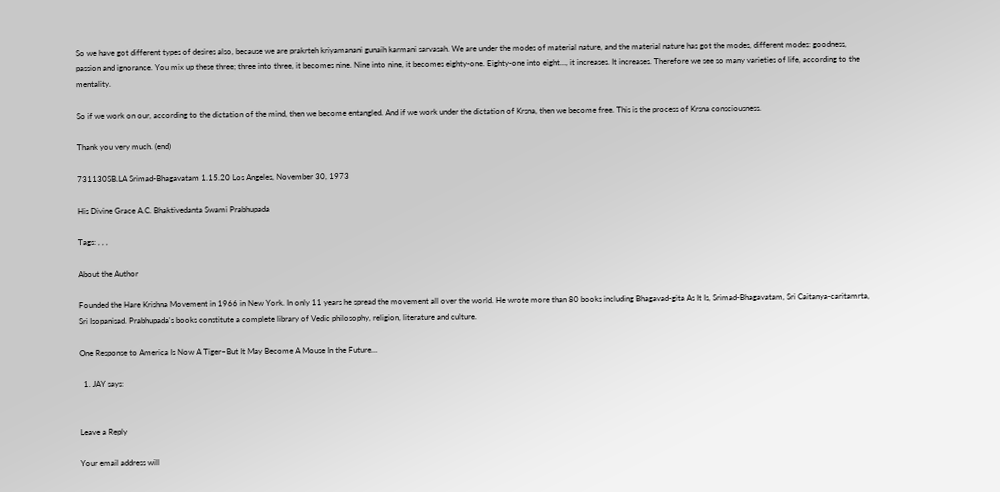So we have got different types of desires also, because we are prakrteh kriyamanani gunaih karmani sarvasah. We are under the modes of material nature, and the material nature has got the modes, different modes: goodness, passion and ignorance. You mix up these three; three into three, it becomes nine. Nine into nine, it becomes eighty-one. Eighty-one into eight…, it increases. It increases. Therefore we see so many varieties of life, according to the mentality.

So if we work on our, according to the dictation of the mind, then we become entangled. And if we work under the dictation of Krsna, then we become free. This is the process of Krsna consciousness.

Thank you very much. (end)

731130SB.LA Srimad-Bhagavatam 1.15.20 Los Angeles, November 30, 1973

His Divine Grace A.C. Bhaktivedanta Swami Prabhupada

Tags: , , ,

About the Author

Founded the Hare Krishna Movement in 1966 in New York. In only 11 years he spread the movement all over the world. He wrote more than 80 books including Bhagavad-gita As It Is, Srimad-Bhagavatam, Sri Caitanya-caritamrta, Sri Isopanisad. Prabhupada's books constitute a complete library of Vedic philosophy, religion, literature and culture.

One Response to America Is Now A Tiger–But It May Become A Mouse In the Future…

  1. JAY says:


Leave a Reply

Your email address will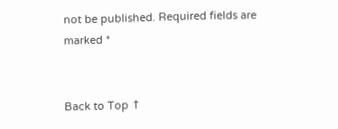not be published. Required fields are marked *


Back to Top ↑